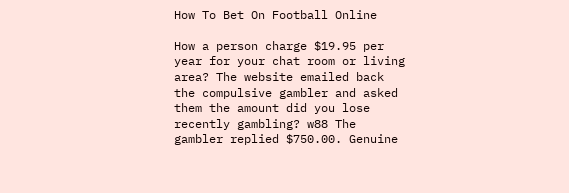How To Bet On Football Online

How a person charge $19.95 per year for your chat room or living area? The website emailed back the compulsive gambler and asked them the amount did you lose recently gambling? w88 The gambler replied $750.00. Genuine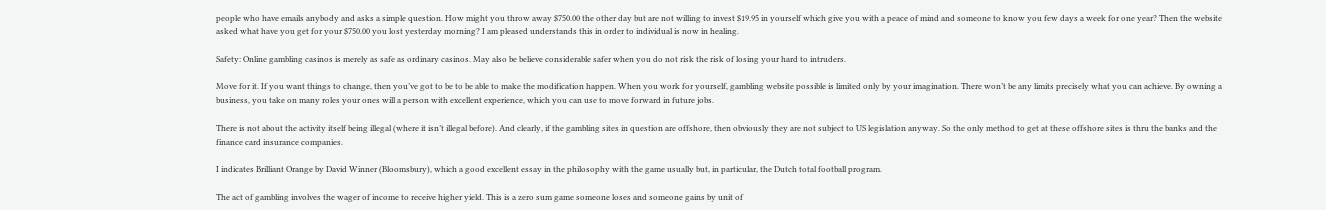people who have emails anybody and asks a simple question. How might you throw away $750.00 the other day but are not willing to invest $19.95 in yourself which give you with a peace of mind and someone to know you few days a week for one year? Then the website asked what have you get for your $750.00 you lost yesterday morning? I am pleased understands this in order to individual is now in healing.

Safety: Online gambling casinos is merely as safe as ordinary casinos. May also be believe considerable safer when you do not risk the risk of losing your hard to intruders.

Move for it. If you want things to change, then you’ve got to be to be able to make the modification happen. When you work for yourself, gambling website possible is limited only by your imagination. There won’t be any limits precisely what you can achieve. By owning a business, you take on many roles your ones will a person with excellent experience, which you can use to move forward in future jobs.

There is not about the activity itself being illegal (where it isn’t illegal before). And clearly, if the gambling sites in question are offshore, then obviously they are not subject to US legislation anyway. So the only method to get at these offshore sites is thru the banks and the finance card insurance companies.

I indicates Brilliant Orange by David Winner (Bloomsbury), which a good excellent essay in the philosophy with the game usually but, in particular, the Dutch total football program.

The act of gambling involves the wager of income to receive higher yield. This is a zero sum game someone loses and someone gains by unit of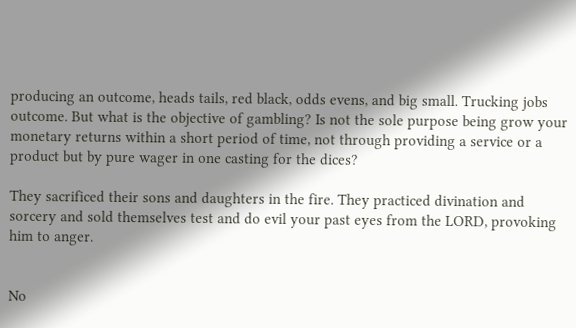producing an outcome, heads tails, red black, odds evens, and big small. Trucking jobs outcome. But what is the objective of gambling? Is not the sole purpose being grow your monetary returns within a short period of time, not through providing a service or a product but by pure wager in one casting for the dices?

They sacrificed their sons and daughters in the fire. They practiced divination and sorcery and sold themselves test and do evil your past eyes from the LORD, provoking him to anger.


No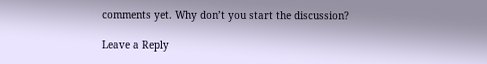comments yet. Why don’t you start the discussion?

Leave a Reply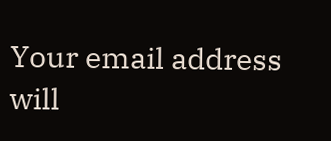Your email address will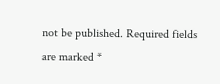not be published. Required fields are marked *